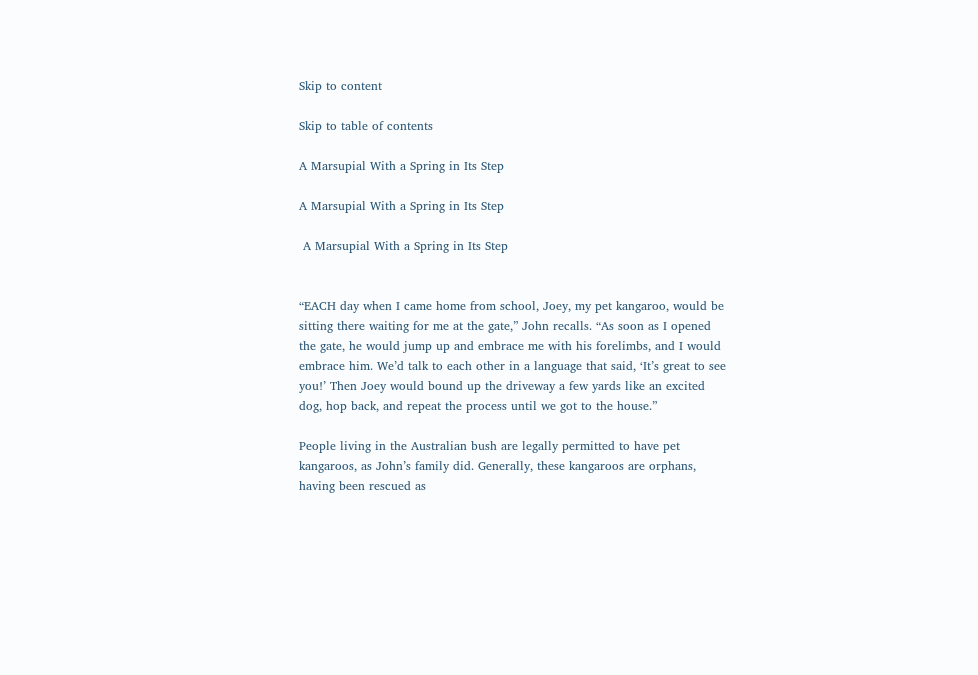Skip to content

Skip to table of contents

A Marsupial With a Spring in Its Step

A Marsupial With a Spring in Its Step

 A Marsupial With a Spring in Its Step


“EACH day when I came home from school, Joey, my pet kangaroo, would be sitting there waiting for me at the gate,” John recalls. “As soon as I opened the gate, he would jump up and embrace me with his forelimbs, and I would embrace him. We’d talk to each other in a language that said, ‘It’s great to see you!’ Then Joey would bound up the driveway a few yards like an excited dog, hop back, and repeat the process until we got to the house.”

People living in the Australian bush are legally permitted to have pet kangaroos, as John’s family did. Generally, these kangaroos are orphans, having been rescued as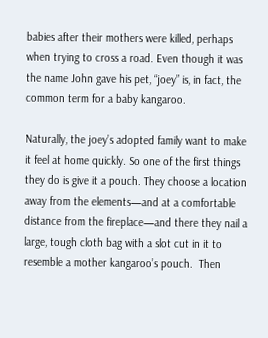babies after their mothers were killed, perhaps when trying to cross a road. Even though it was the name John gave his pet, “joey” is, in fact, the common term for a baby kangaroo.

Naturally, the joey’s adopted family want to make it feel at home quickly. So one of the first things they do is give it a pouch. They choose a location away from the elements—and at a comfortable distance from the fireplace—and there they nail a large, tough cloth bag with a slot cut in it to resemble a mother kangaroo’s pouch.  Then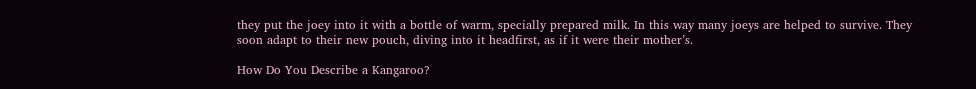they put the joey into it with a bottle of warm, specially prepared milk. In this way many joeys are helped to survive. They soon adapt to their new pouch, diving into it headfirst, as if it were their mother’s.

How Do You Describe a Kangaroo?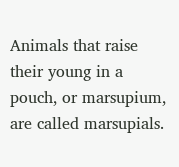Animals that raise their young in a pouch, or marsupium, are called marsupials.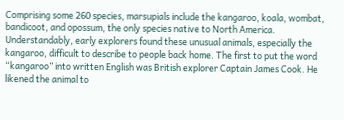Comprising some 260 species, marsupials include the kangaroo, koala, wombat, bandicoot, and opossum, the only species native to North America. Understandably, early explorers found these unusual animals, especially the kangaroo, difficult to describe to people back home. The first to put the word “kangaroo” into written English was British explorer Captain James Cook. He likened the animal to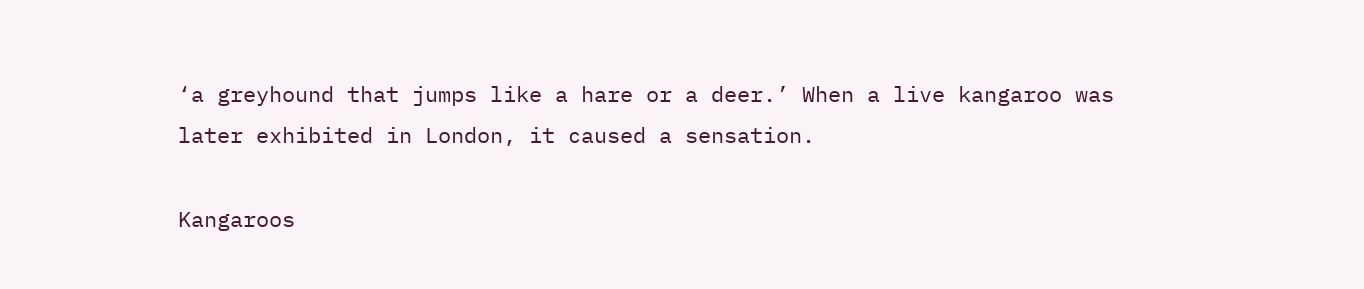‘a greyhound that jumps like a hare or a deer.’ When a live kangaroo was later exhibited in London, it caused a sensation.

Kangaroos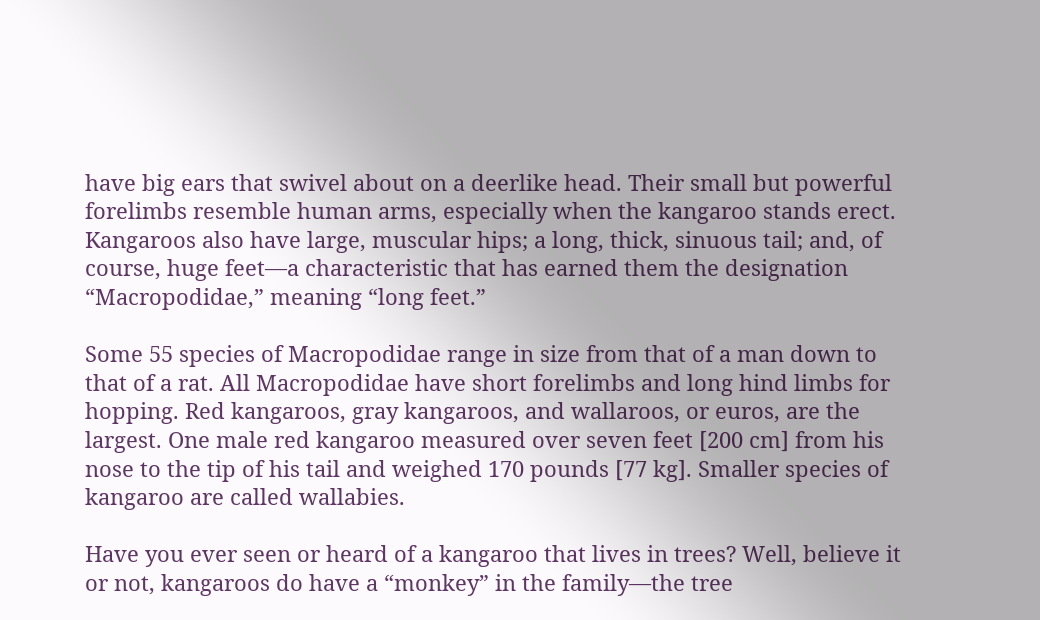have big ears that swivel about on a deerlike head. Their small but powerful forelimbs resemble human arms, especially when the kangaroo stands erect. Kangaroos also have large, muscular hips; a long, thick, sinuous tail; and, of course, huge feet—a characteristic that has earned them the designation “Macropodidae,” meaning “long feet.”

Some 55 species of Macropodidae range in size from that of a man down to that of a rat. All Macropodidae have short forelimbs and long hind limbs for hopping. Red kangaroos, gray kangaroos, and wallaroos, or euros, are the largest. One male red kangaroo measured over seven feet [200 cm] from his nose to the tip of his tail and weighed 170 pounds [77 kg]. Smaller species of kangaroo are called wallabies.

Have you ever seen or heard of a kangaroo that lives in trees? Well, believe it or not, kangaroos do have a “monkey” in the family—the tree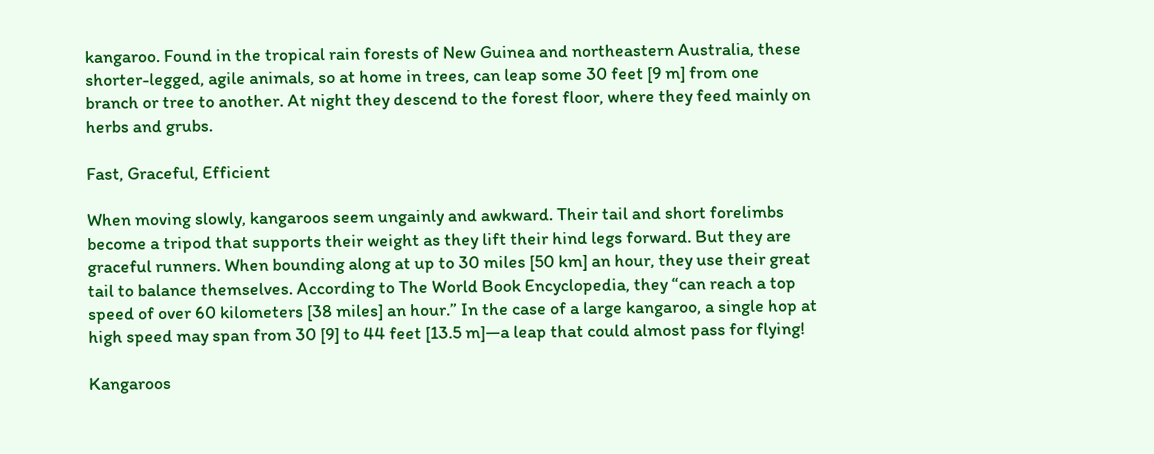kangaroo. Found in the tropical rain forests of New Guinea and northeastern Australia, these shorter-legged, agile animals, so at home in trees, can leap some 30 feet [9 m] from one branch or tree to another. At night they descend to the forest floor, where they feed mainly on herbs and grubs.

Fast, Graceful, Efficient

When moving slowly, kangaroos seem ungainly and awkward. Their tail and short forelimbs become a tripod that supports their weight as they lift their hind legs forward. But they are graceful runners. When bounding along at up to 30 miles [50 km] an hour, they use their great tail to balance themselves. According to The World Book Encyclopedia, they “can reach a top speed of over 60 kilometers [38 miles] an hour.” In the case of a large kangaroo, a single hop at high speed may span from 30 [9] to 44 feet [13.5 m]—a leap that could almost pass for flying!

Kangaroos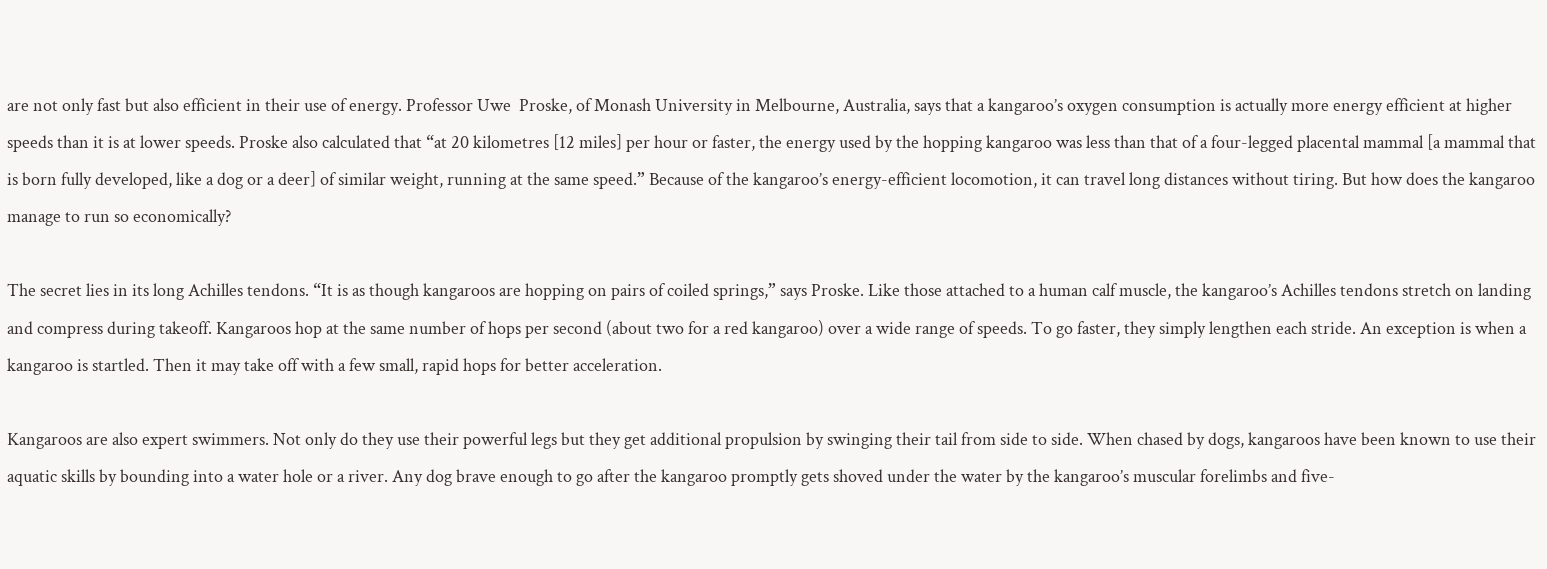are not only fast but also efficient in their use of energy. Professor Uwe  Proske, of Monash University in Melbourne, Australia, says that a kangaroo’s oxygen consumption is actually more energy efficient at higher speeds than it is at lower speeds. Proske also calculated that “at 20 kilometres [12 miles] per hour or faster, the energy used by the hopping kangaroo was less than that of a four-legged placental mammal [a mammal that is born fully developed, like a dog or a deer] of similar weight, running at the same speed.” Because of the kangaroo’s energy-efficient locomotion, it can travel long distances without tiring. But how does the kangaroo manage to run so economically?

The secret lies in its long Achilles tendons. “It is as though kangaroos are hopping on pairs of coiled springs,” says Proske. Like those attached to a human calf muscle, the kangaroo’s Achilles tendons stretch on landing and compress during takeoff. Kangaroos hop at the same number of hops per second (about two for a red kangaroo) over a wide range of speeds. To go faster, they simply lengthen each stride. An exception is when a kangaroo is startled. Then it may take off with a few small, rapid hops for better acceleration.

Kangaroos are also expert swimmers. Not only do they use their powerful legs but they get additional propulsion by swinging their tail from side to side. When chased by dogs, kangaroos have been known to use their aquatic skills by bounding into a water hole or a river. Any dog brave enough to go after the kangaroo promptly gets shoved under the water by the kangaroo’s muscular forelimbs and five-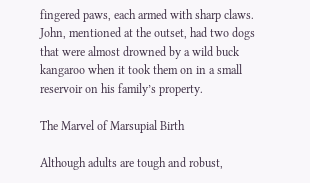fingered paws, each armed with sharp claws. John, mentioned at the outset, had two dogs that were almost drowned by a wild buck kangaroo when it took them on in a small reservoir on his family’s property.

The Marvel of Marsupial Birth

Although adults are tough and robust,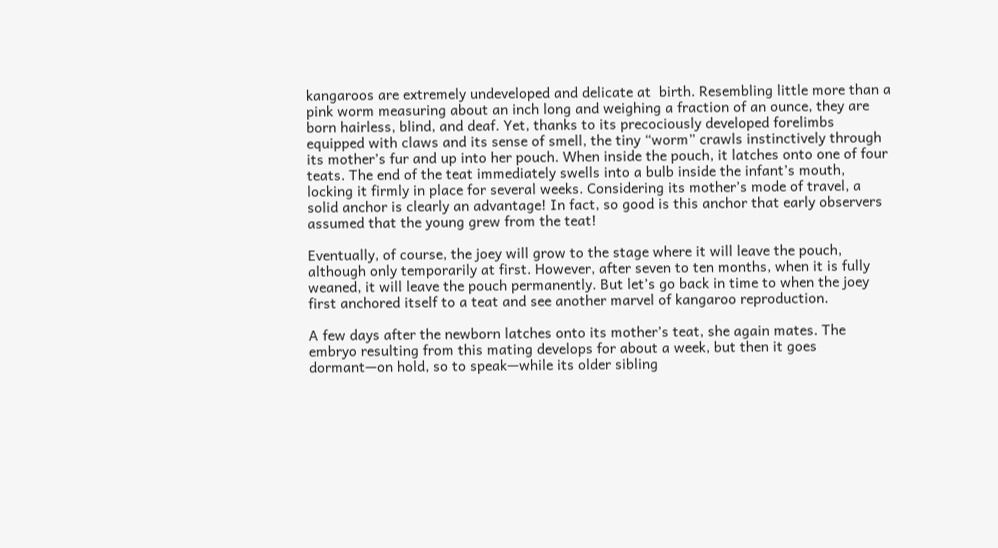kangaroos are extremely undeveloped and delicate at  birth. Resembling little more than a pink worm measuring about an inch long and weighing a fraction of an ounce, they are born hairless, blind, and deaf. Yet, thanks to its precociously developed forelimbs equipped with claws and its sense of smell, the tiny “worm” crawls instinctively through its mother’s fur and up into her pouch. When inside the pouch, it latches onto one of four teats. The end of the teat immediately swells into a bulb inside the infant’s mouth, locking it firmly in place for several weeks. Considering its mother’s mode of travel, a solid anchor is clearly an advantage! In fact, so good is this anchor that early observers assumed that the young grew from the teat!

Eventually, of course, the joey will grow to the stage where it will leave the pouch, although only temporarily at first. However, after seven to ten months, when it is fully weaned, it will leave the pouch permanently. But let’s go back in time to when the joey first anchored itself to a teat and see another marvel of kangaroo reproduction.

A few days after the newborn latches onto its mother’s teat, she again mates. The embryo resulting from this mating develops for about a week, but then it goes dormant—on hold, so to speak—while its older sibling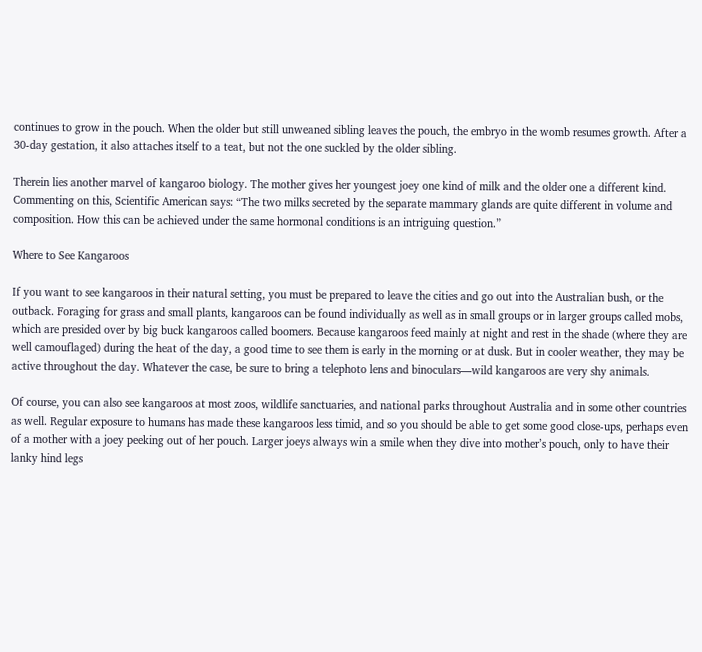continues to grow in the pouch. When the older but still unweaned sibling leaves the pouch, the embryo in the womb resumes growth. After a 30-day gestation, it also attaches itself to a teat, but not the one suckled by the older sibling.

Therein lies another marvel of kangaroo biology. The mother gives her youngest joey one kind of milk and the older one a different kind. Commenting on this, Scientific American says: “The two milks secreted by the separate mammary glands are quite different in volume and composition. How this can be achieved under the same hormonal conditions is an intriguing question.”

Where to See Kangaroos

If you want to see kangaroos in their natural setting, you must be prepared to leave the cities and go out into the Australian bush, or the outback. Foraging for grass and small plants, kangaroos can be found individually as well as in small groups or in larger groups called mobs, which are presided over by big buck kangaroos called boomers. Because kangaroos feed mainly at night and rest in the shade (where they are well camouflaged) during the heat of the day, a good time to see them is early in the morning or at dusk. But in cooler weather, they may be active throughout the day. Whatever the case, be sure to bring a telephoto lens and binoculars—wild kangaroos are very shy animals.

Of course, you can also see kangaroos at most zoos, wildlife sanctuaries, and national parks throughout Australia and in some other countries as well. Regular exposure to humans has made these kangaroos less timid, and so you should be able to get some good close-ups, perhaps even of a mother with a joey peeking out of her pouch. Larger joeys always win a smile when they dive into mother’s pouch, only to have their lanky hind legs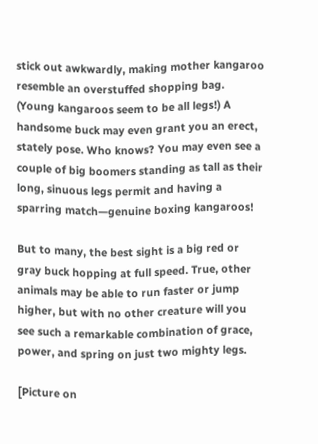stick out awkwardly, making mother kangaroo resemble an overstuffed shopping bag. (Young kangaroos seem to be all legs!) A handsome buck may even grant you an erect, stately pose. Who knows? You may even see a couple of big boomers standing as tall as their long, sinuous legs permit and having a sparring match—genuine boxing kangaroos!

But to many, the best sight is a big red or gray buck hopping at full speed. True, other animals may be able to run faster or jump higher, but with no other creature will you see such a remarkable combination of grace, power, and spring on just two mighty legs.

[Picture on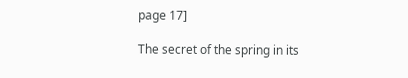page 17]

The secret of the spring in its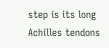step is its long Achilles tendons